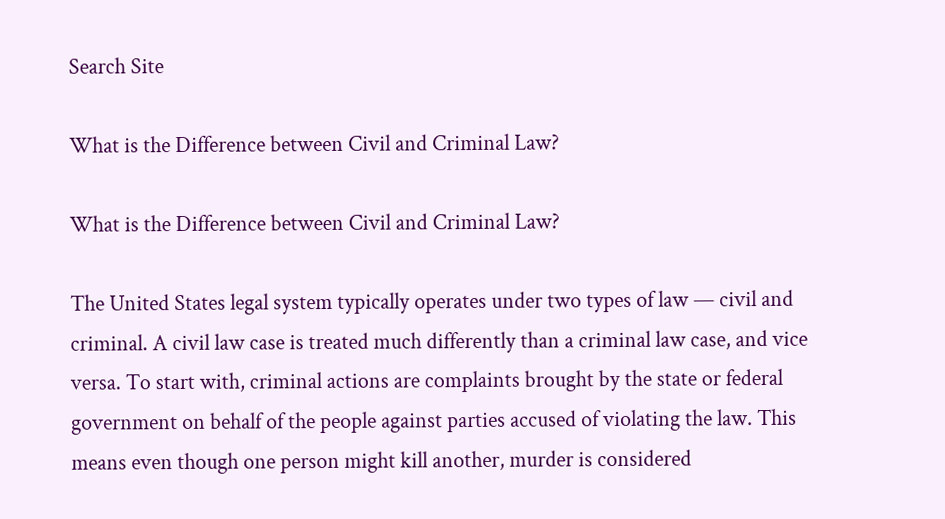Search Site

What is the Difference between Civil and Criminal Law?

What is the Difference between Civil and Criminal Law?

The United States legal system typically operates under two types of law — civil and criminal. A civil law case is treated much differently than a criminal law case, and vice versa. To start with, criminal actions are complaints brought by the state or federal government on behalf of the people against parties accused of violating the law. This means even though one person might kill another, murder is considered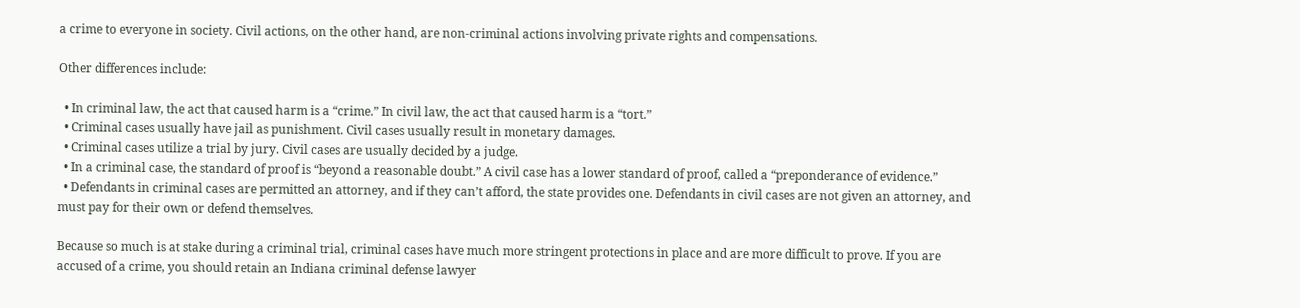a crime to everyone in society. Civil actions, on the other hand, are non-criminal actions involving private rights and compensations.

Other differences include:

  • In criminal law, the act that caused harm is a “crime.” In civil law, the act that caused harm is a “tort.”
  • Criminal cases usually have jail as punishment. Civil cases usually result in monetary damages.
  • Criminal cases utilize a trial by jury. Civil cases are usually decided by a judge.
  • In a criminal case, the standard of proof is “beyond a reasonable doubt.” A civil case has a lower standard of proof, called a “preponderance of evidence.”
  • Defendants in criminal cases are permitted an attorney, and if they can’t afford, the state provides one. Defendants in civil cases are not given an attorney, and must pay for their own or defend themselves.

Because so much is at stake during a criminal trial, criminal cases have much more stringent protections in place and are more difficult to prove. If you are accused of a crime, you should retain an Indiana criminal defense lawyer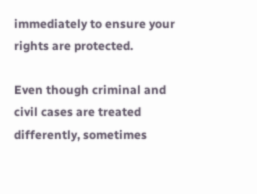immediately to ensure your rights are protected.

Even though criminal and civil cases are treated differently, sometimes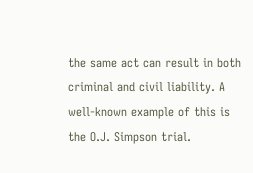the same act can result in both criminal and civil liability. A well-known example of this is the O.J. Simpson trial.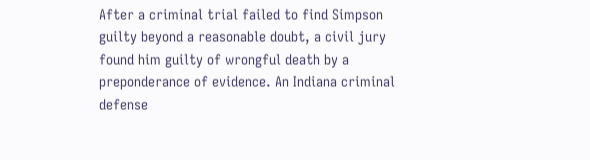After a criminal trial failed to find Simpson guilty beyond a reasonable doubt, a civil jury found him guilty of wrongful death by a preponderance of evidence. An Indiana criminal defense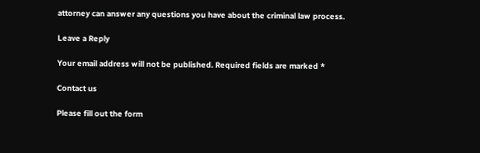attorney can answer any questions you have about the criminal law process.

Leave a Reply

Your email address will not be published. Required fields are marked *

Contact us

Please fill out the form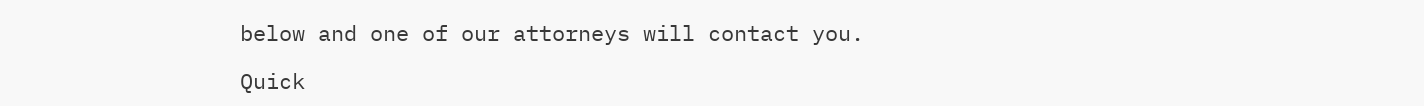below and one of our attorneys will contact you.

Quick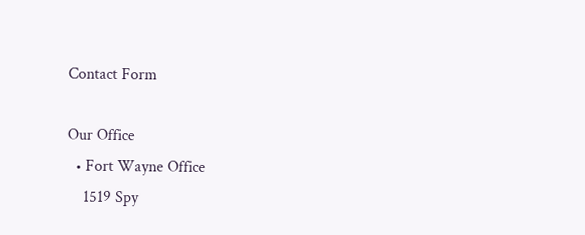Contact Form

Our Office
  • Fort Wayne Office
    1519 Spy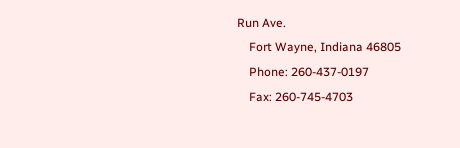Run Ave.
    Fort Wayne, Indiana 46805
    Phone: 260-437-0197
    Fax: 260-745-4703